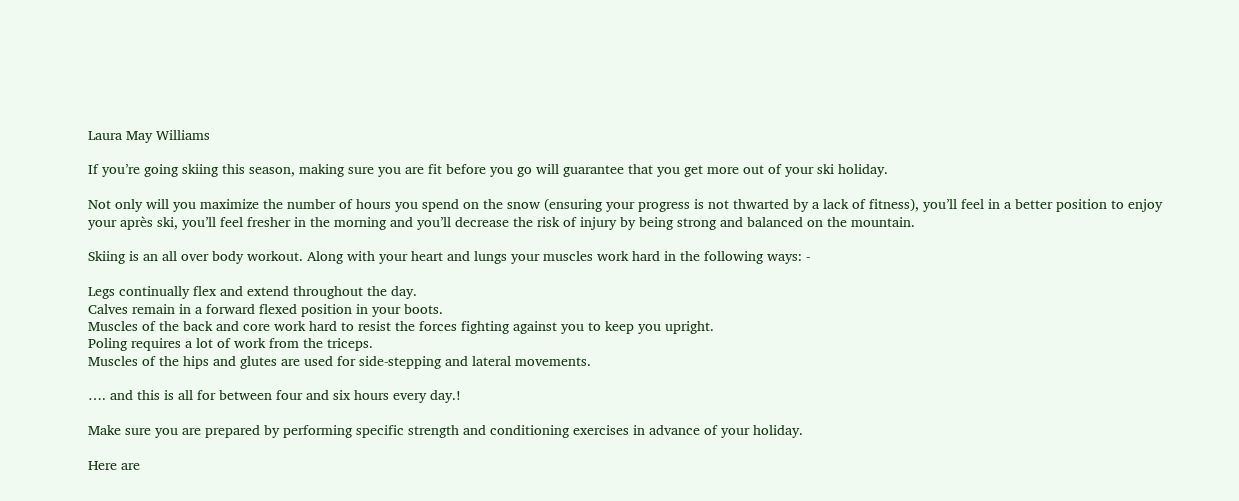Laura May Williams

If you’re going skiing this season, making sure you are fit before you go will guarantee that you get more out of your ski holiday.

Not only will you maximize the number of hours you spend on the snow (ensuring your progress is not thwarted by a lack of fitness), you’ll feel in a better position to enjoy your après ski, you’ll feel fresher in the morning and you’ll decrease the risk of injury by being strong and balanced on the mountain.

Skiing is an all over body workout. Along with your heart and lungs your muscles work hard in the following ways: -

Legs continually flex and extend throughout the day.
Calves remain in a forward flexed position in your boots.
Muscles of the back and core work hard to resist the forces fighting against you to keep you upright.
Poling requires a lot of work from the triceps.
Muscles of the hips and glutes are used for side-stepping and lateral movements.

…. and this is all for between four and six hours every day.!

Make sure you are prepared by performing specific strength and conditioning exercises in advance of your holiday.

Here are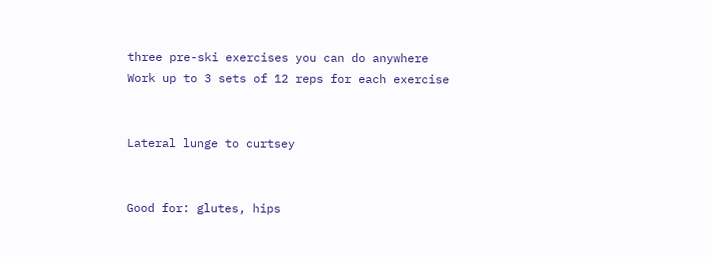three pre-ski exercises you can do anywhere
Work up to 3 sets of 12 reps for each exercise


Lateral lunge to curtsey


Good for: glutes, hips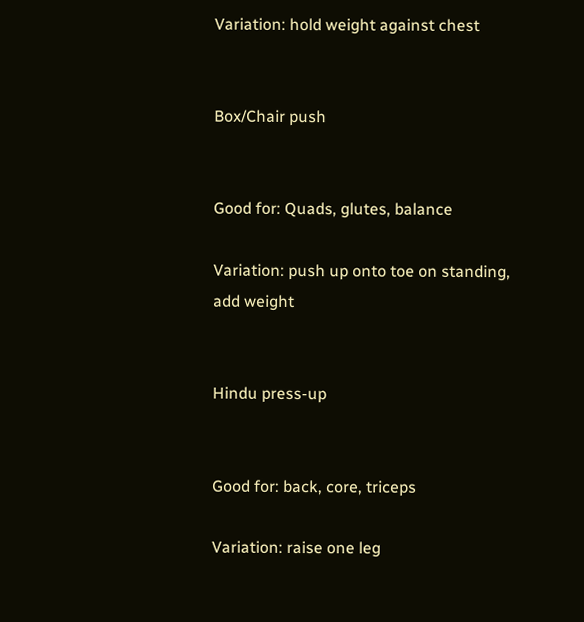Variation: hold weight against chest


Box/Chair push


Good for: Quads, glutes, balance

Variation: push up onto toe on standing, add weight


Hindu press-up


Good for: back, core, triceps

Variation: raise one leg